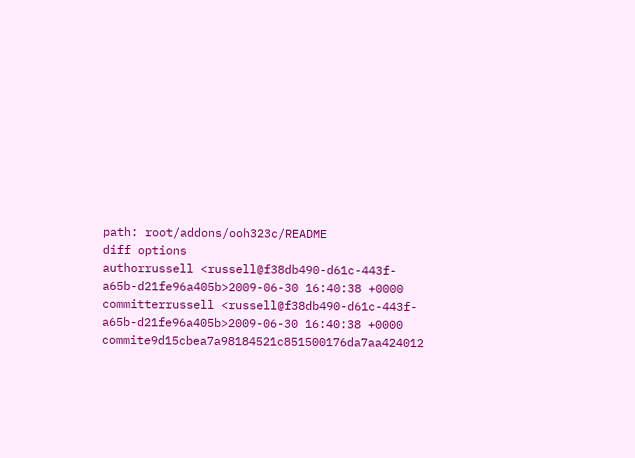path: root/addons/ooh323c/README
diff options
authorrussell <russell@f38db490-d61c-443f-a65b-d21fe96a405b>2009-06-30 16:40:38 +0000
committerrussell <russell@f38db490-d61c-443f-a65b-d21fe96a405b>2009-06-30 16:40:38 +0000
commite9d15cbea7a98184521c851500176da7aa424012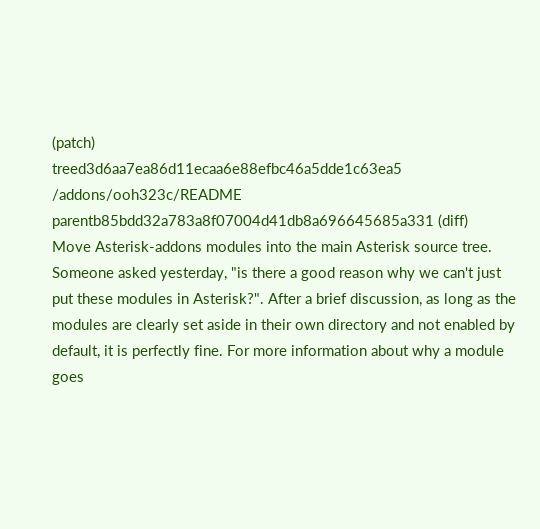(patch)
treed3d6aa7ea86d11ecaa6e88efbc46a5dde1c63ea5 /addons/ooh323c/README
parentb85bdd32a783a8f07004d41db8a696645685a331 (diff)
Move Asterisk-addons modules into the main Asterisk source tree.
Someone asked yesterday, "is there a good reason why we can't just put these modules in Asterisk?". After a brief discussion, as long as the modules are clearly set aside in their own directory and not enabled by default, it is perfectly fine. For more information about why a module goes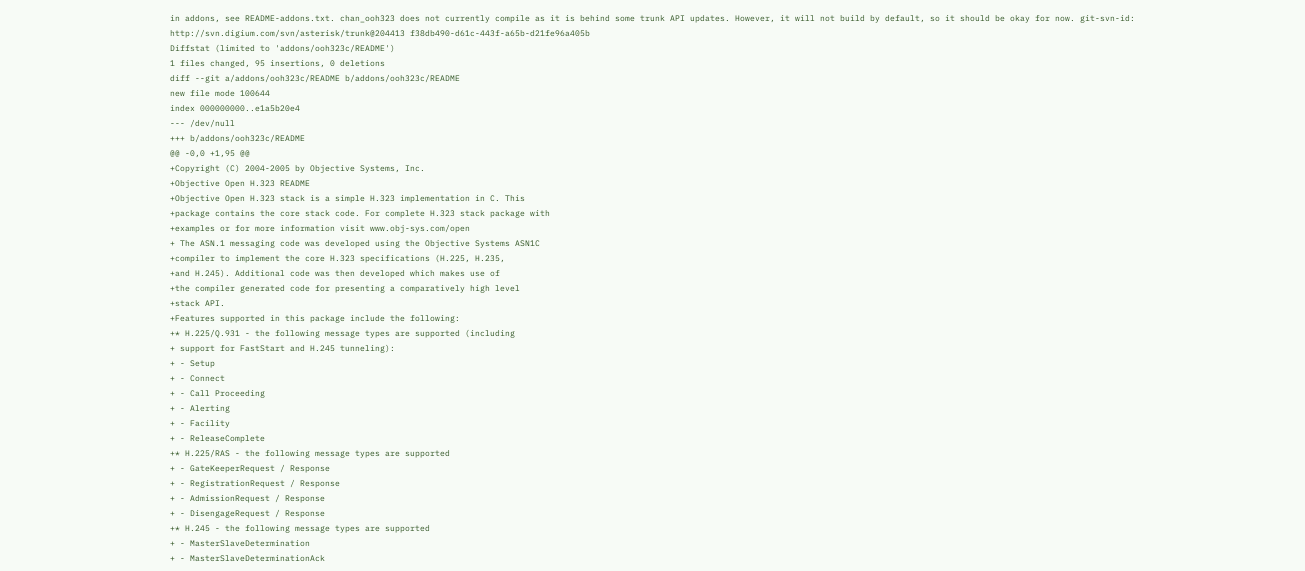in addons, see README-addons.txt. chan_ooh323 does not currently compile as it is behind some trunk API updates. However, it will not build by default, so it should be okay for now. git-svn-id: http://svn.digium.com/svn/asterisk/trunk@204413 f38db490-d61c-443f-a65b-d21fe96a405b
Diffstat (limited to 'addons/ooh323c/README')
1 files changed, 95 insertions, 0 deletions
diff --git a/addons/ooh323c/README b/addons/ooh323c/README
new file mode 100644
index 000000000..e1a5b20e4
--- /dev/null
+++ b/addons/ooh323c/README
@@ -0,0 +1,95 @@
+Copyright (C) 2004-2005 by Objective Systems, Inc.
+Objective Open H.323 README
+Objective Open H.323 stack is a simple H.323 implementation in C. This
+package contains the core stack code. For complete H.323 stack package with
+examples or for more information visit www.obj-sys.com/open
+ The ASN.1 messaging code was developed using the Objective Systems ASN1C
+compiler to implement the core H.323 specifications (H.225, H.235,
+and H.245). Additional code was then developed which makes use of
+the compiler generated code for presenting a comparatively high level
+stack API.
+Features supported in this package include the following:
+* H.225/Q.931 - the following message types are supported (including
+ support for FastStart and H.245 tunneling):
+ - Setup
+ - Connect
+ - Call Proceeding
+ - Alerting
+ - Facility
+ - ReleaseComplete
+* H.225/RAS - the following message types are supported
+ - GateKeeperRequest / Response
+ - RegistrationRequest / Response
+ - AdmissionRequest / Response
+ - DisengageRequest / Response
+* H.245 - the following message types are supported
+ - MasterSlaveDetermination
+ - MasterSlaveDeterminationAck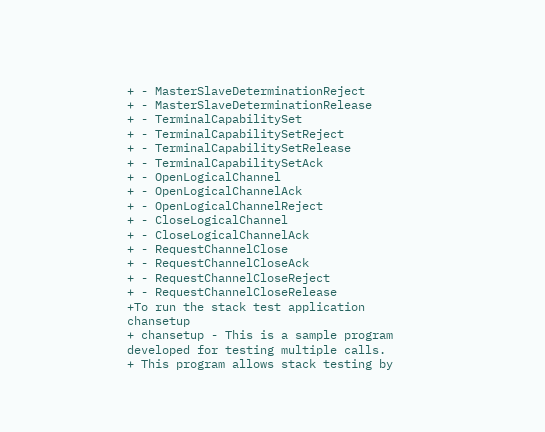+ - MasterSlaveDeterminationReject
+ - MasterSlaveDeterminationRelease
+ - TerminalCapabilitySet
+ - TerminalCapabilitySetReject
+ - TerminalCapabilitySetRelease
+ - TerminalCapabilitySetAck
+ - OpenLogicalChannel
+ - OpenLogicalChannelAck
+ - OpenLogicalChannelReject
+ - CloseLogicalChannel
+ - CloseLogicalChannelAck
+ - RequestChannelClose
+ - RequestChannelCloseAck
+ - RequestChannelCloseReject
+ - RequestChannelCloseRelease
+To run the stack test application chansetup
+ chansetup - This is a sample program developed for testing multiple calls.
+ This program allows stack testing by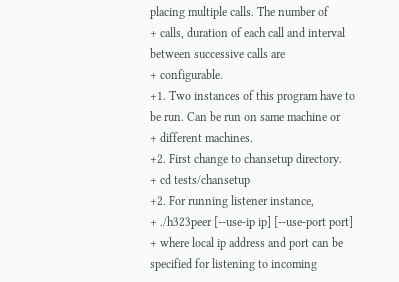placing multiple calls. The number of
+ calls, duration of each call and interval between successive calls are
+ configurable.
+1. Two instances of this program have to be run. Can be run on same machine or
+ different machines.
+2. First change to chansetup directory.
+ cd tests/chansetup
+2. For running listener instance,
+ ./h323peer [--use-ip ip] [--use-port port]
+ where local ip address and port can be specified for listening to incoming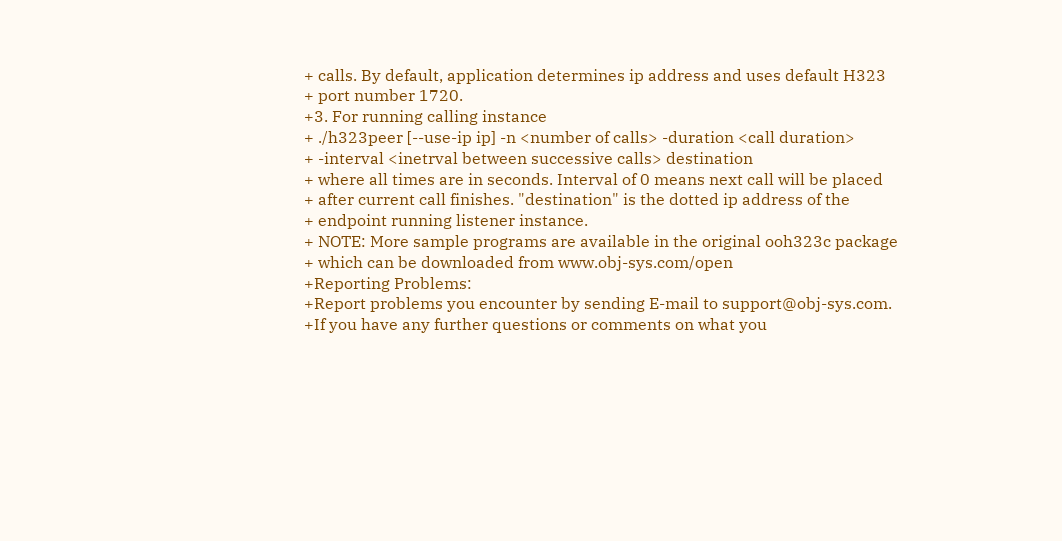+ calls. By default, application determines ip address and uses default H323
+ port number 1720.
+3. For running calling instance
+ ./h323peer [--use-ip ip] -n <number of calls> -duration <call duration>
+ -interval <inetrval between successive calls> destination
+ where all times are in seconds. Interval of 0 means next call will be placed
+ after current call finishes. "destination" is the dotted ip address of the
+ endpoint running listener instance.
+ NOTE: More sample programs are available in the original ooh323c package
+ which can be downloaded from www.obj-sys.com/open
+Reporting Problems:
+Report problems you encounter by sending E-mail to support@obj-sys.com.
+If you have any further questions or comments on what you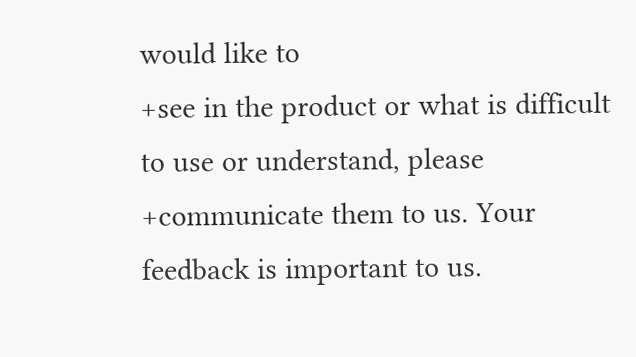would like to
+see in the product or what is difficult to use or understand, please
+communicate them to us. Your feedback is important to us.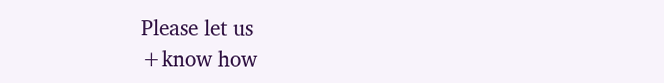Please let us
+know how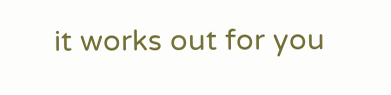it works out for you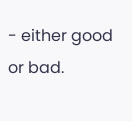- either good or bad.